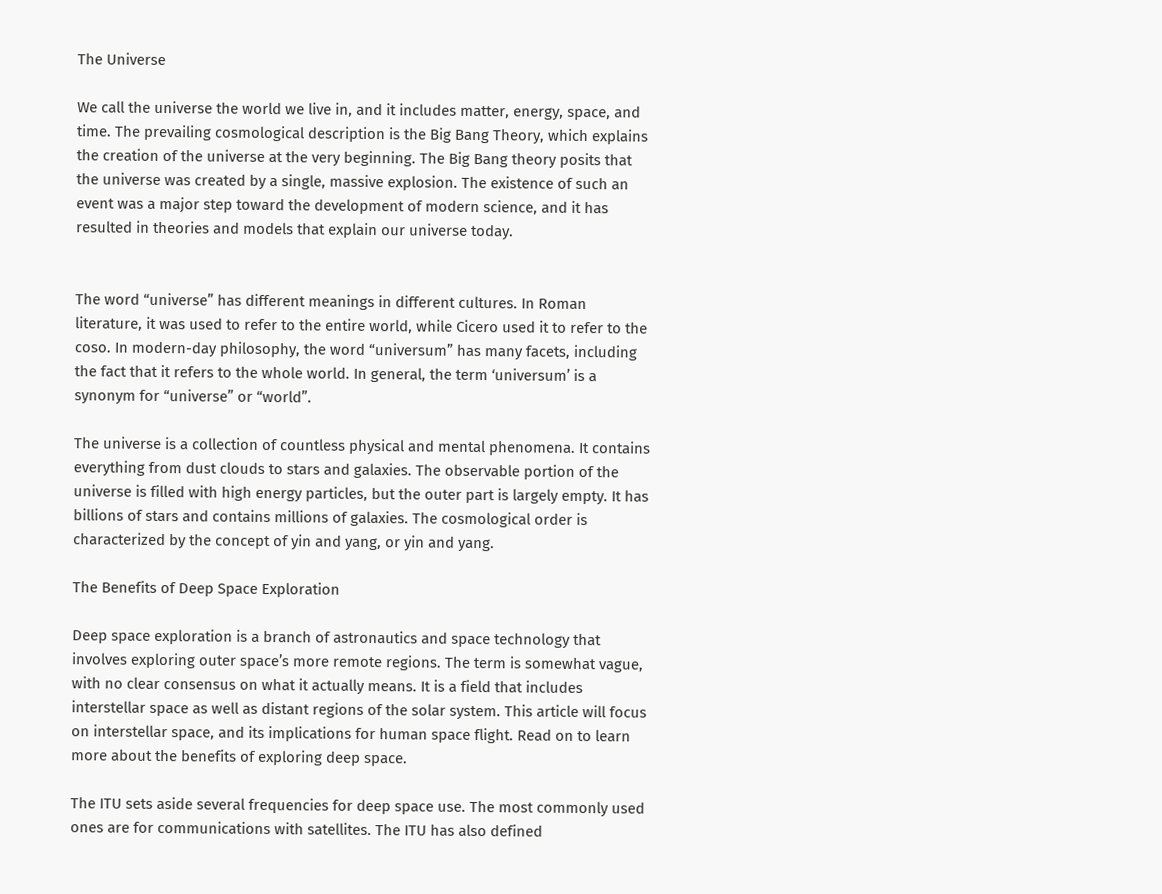The Universe

We call the universe the world we live in, and it includes matter, energy, space, and time. The prevailing cosmological description is the Big Bang Theory, which explains the creation of the universe at the very beginning. The Big Bang theory posits that the universe was created by a single, massive explosion. The existence of such an event was a major step toward the development of modern science, and it has resulted in theories and models that explain our universe today.


The word “universe” has different meanings in different cultures. In Roman literature, it was used to refer to the entire world, while Cicero used it to refer to the coso. In modern-day philosophy, the word “universum” has many facets, including the fact that it refers to the whole world. In general, the term ‘universum’ is a synonym for “universe” or “world”.

The universe is a collection of countless physical and mental phenomena. It contains everything from dust clouds to stars and galaxies. The observable portion of the universe is filled with high energy particles, but the outer part is largely empty. It has billions of stars and contains millions of galaxies. The cosmological order is characterized by the concept of yin and yang, or yin and yang.

The Benefits of Deep Space Exploration

Deep space exploration is a branch of astronautics and space technology that involves exploring outer space’s more remote regions. The term is somewhat vague, with no clear consensus on what it actually means. It is a field that includes interstellar space as well as distant regions of the solar system. This article will focus on interstellar space, and its implications for human space flight. Read on to learn more about the benefits of exploring deep space.

The ITU sets aside several frequencies for deep space use. The most commonly used ones are for communications with satellites. The ITU has also defined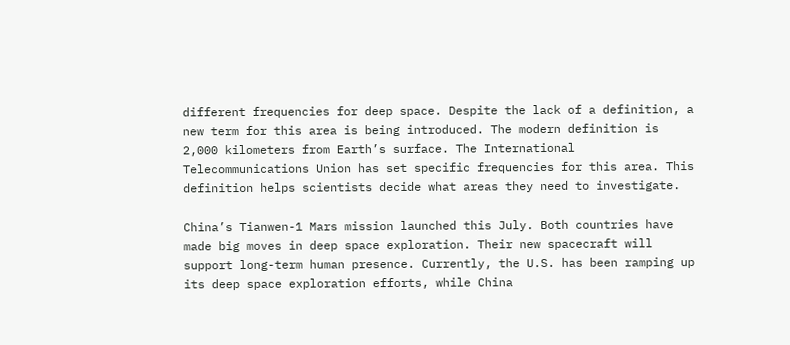different frequencies for deep space. Despite the lack of a definition, a new term for this area is being introduced. The modern definition is 2,000 kilometers from Earth’s surface. The International Telecommunications Union has set specific frequencies for this area. This definition helps scientists decide what areas they need to investigate.

China’s Tianwen-1 Mars mission launched this July. Both countries have made big moves in deep space exploration. Their new spacecraft will support long-term human presence. Currently, the U.S. has been ramping up its deep space exploration efforts, while China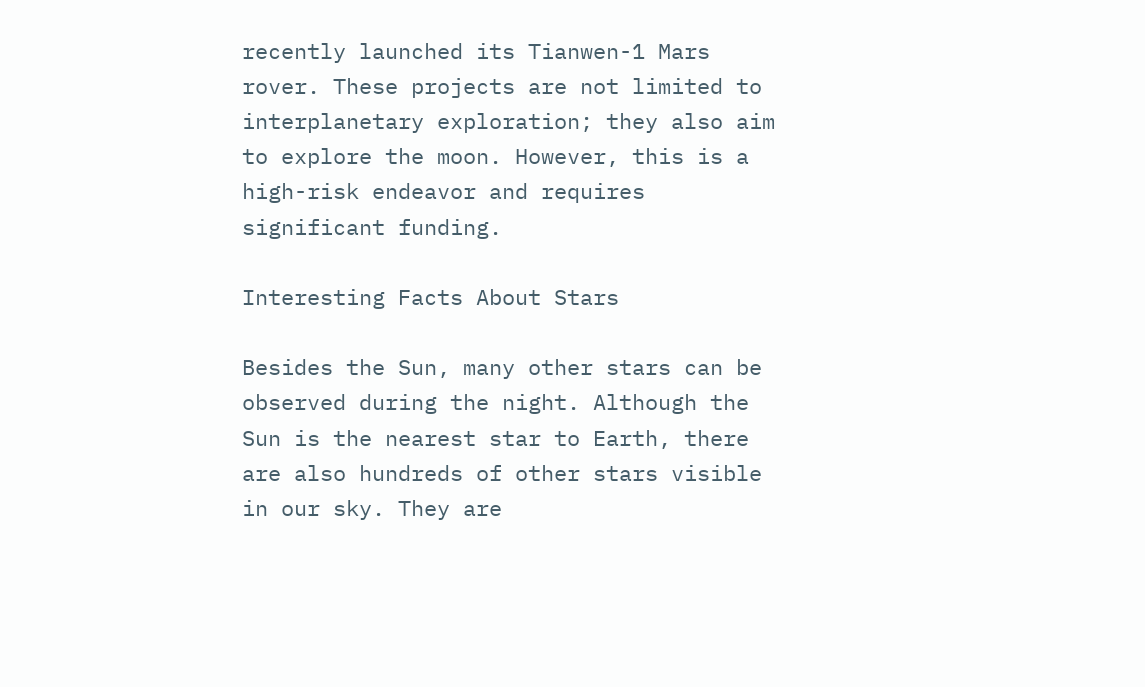recently launched its Tianwen-1 Mars rover. These projects are not limited to interplanetary exploration; they also aim to explore the moon. However, this is a high-risk endeavor and requires significant funding.

Interesting Facts About Stars

Besides the Sun, many other stars can be observed during the night. Although the Sun is the nearest star to Earth, there are also hundreds of other stars visible in our sky. They are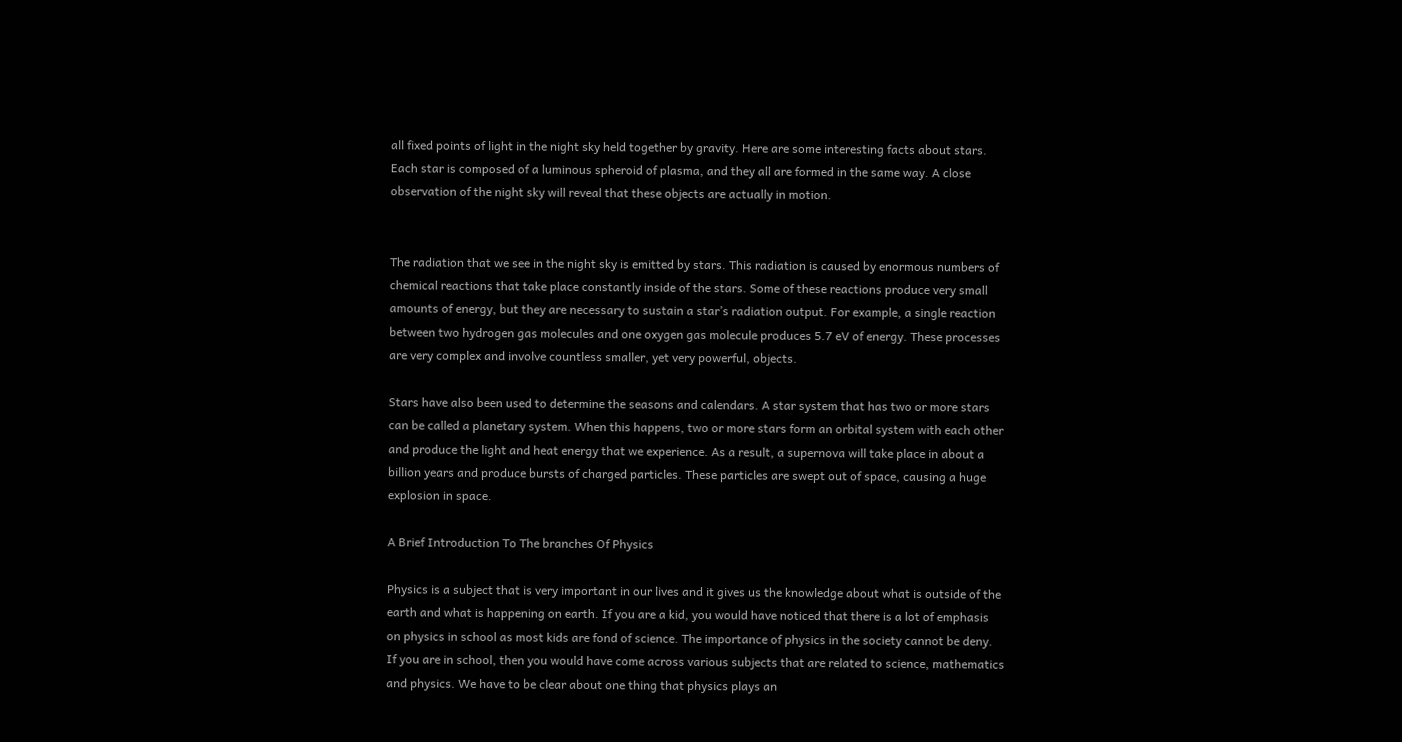all fixed points of light in the night sky held together by gravity. Here are some interesting facts about stars. Each star is composed of a luminous spheroid of plasma, and they all are formed in the same way. A close observation of the night sky will reveal that these objects are actually in motion.


The radiation that we see in the night sky is emitted by stars. This radiation is caused by enormous numbers of chemical reactions that take place constantly inside of the stars. Some of these reactions produce very small amounts of energy, but they are necessary to sustain a star’s radiation output. For example, a single reaction between two hydrogen gas molecules and one oxygen gas molecule produces 5.7 eV of energy. These processes are very complex and involve countless smaller, yet very powerful, objects.

Stars have also been used to determine the seasons and calendars. A star system that has two or more stars can be called a planetary system. When this happens, two or more stars form an orbital system with each other and produce the light and heat energy that we experience. As a result, a supernova will take place in about a billion years and produce bursts of charged particles. These particles are swept out of space, causing a huge explosion in space.

A Brief Introduction To The branches Of Physics

Physics is a subject that is very important in our lives and it gives us the knowledge about what is outside of the earth and what is happening on earth. If you are a kid, you would have noticed that there is a lot of emphasis on physics in school as most kids are fond of science. The importance of physics in the society cannot be deny. If you are in school, then you would have come across various subjects that are related to science, mathematics and physics. We have to be clear about one thing that physics plays an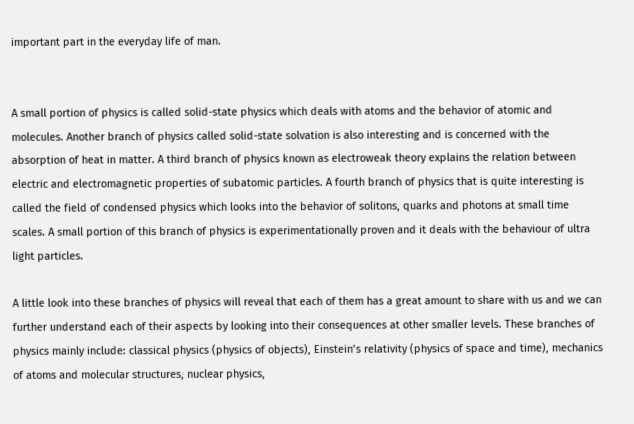important part in the everyday life of man.


A small portion of physics is called solid-state physics which deals with atoms and the behavior of atomic and molecules. Another branch of physics called solid-state solvation is also interesting and is concerned with the absorption of heat in matter. A third branch of physics known as electroweak theory explains the relation between electric and electromagnetic properties of subatomic particles. A fourth branch of physics that is quite interesting is called the field of condensed physics which looks into the behavior of solitons, quarks and photons at small time scales. A small portion of this branch of physics is experimentationally proven and it deals with the behaviour of ultra light particles.

A little look into these branches of physics will reveal that each of them has a great amount to share with us and we can further understand each of their aspects by looking into their consequences at other smaller levels. These branches of physics mainly include: classical physics (physics of objects), Einstein’s relativity (physics of space and time), mechanics of atoms and molecular structures, nuclear physics,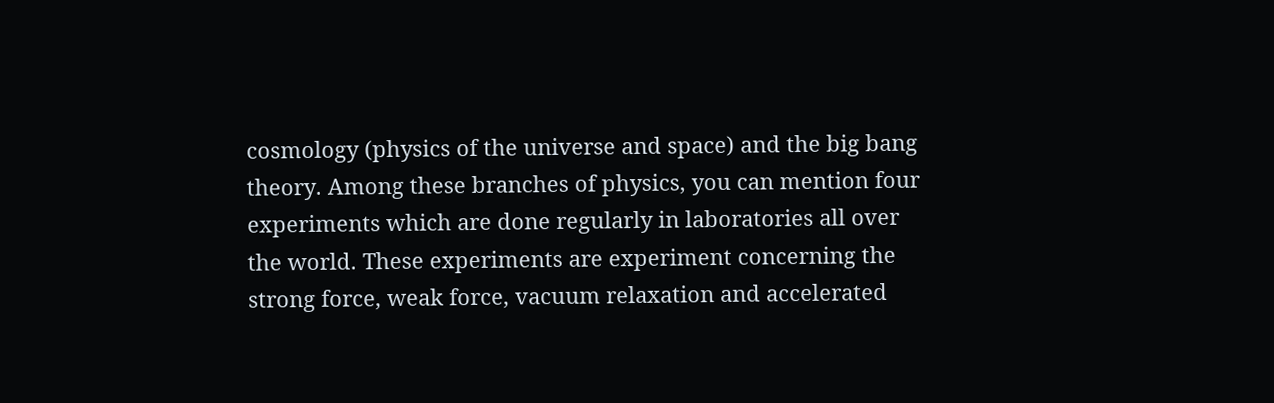cosmology (physics of the universe and space) and the big bang theory. Among these branches of physics, you can mention four experiments which are done regularly in laboratories all over the world. These experiments are experiment concerning the strong force, weak force, vacuum relaxation and accelerated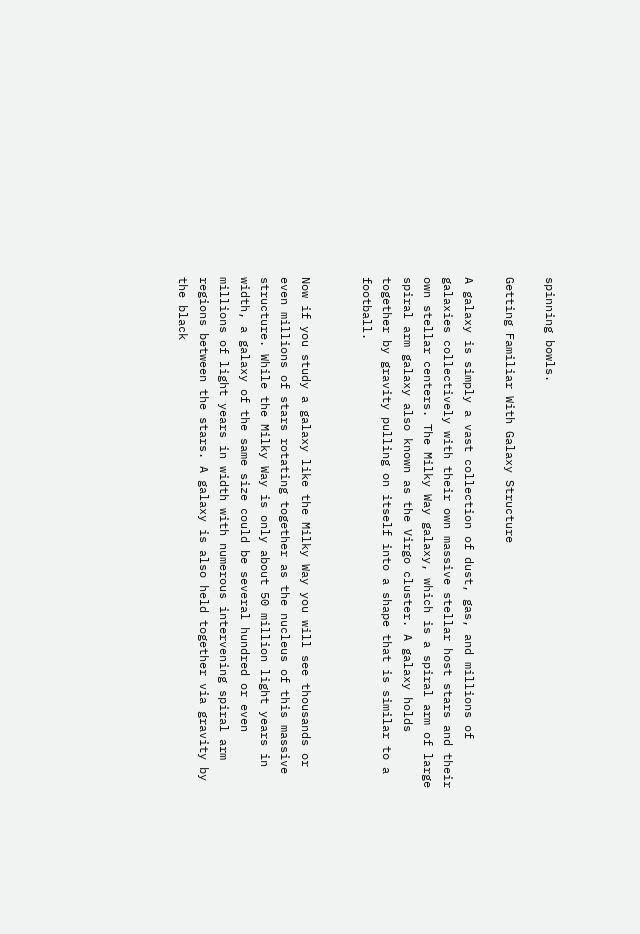spinning bowls.

Getting Familiar With Galaxy Structure

A galaxy is simply a vast collection of dust, gas, and millions of galaxies collectively with their own massive stellar host stars and their own stellar centers. The Milky Way galaxy, which is a spiral arm of large spiral arm galaxy also known as the Virgo cluster. A galaxy holds together by gravity pulling on itself into a shape that is similar to a football.


Now if you study a galaxy like the Milky Way you will see thousands or even millions of stars rotating together as the nucleus of this massive structure. While the Milky Way is only about 50 million light years in width, a galaxy of the same size could be several hundred or even millions of light years in width with numerous intervening spiral arm regions between the stars. A galaxy is also held together via gravity by the black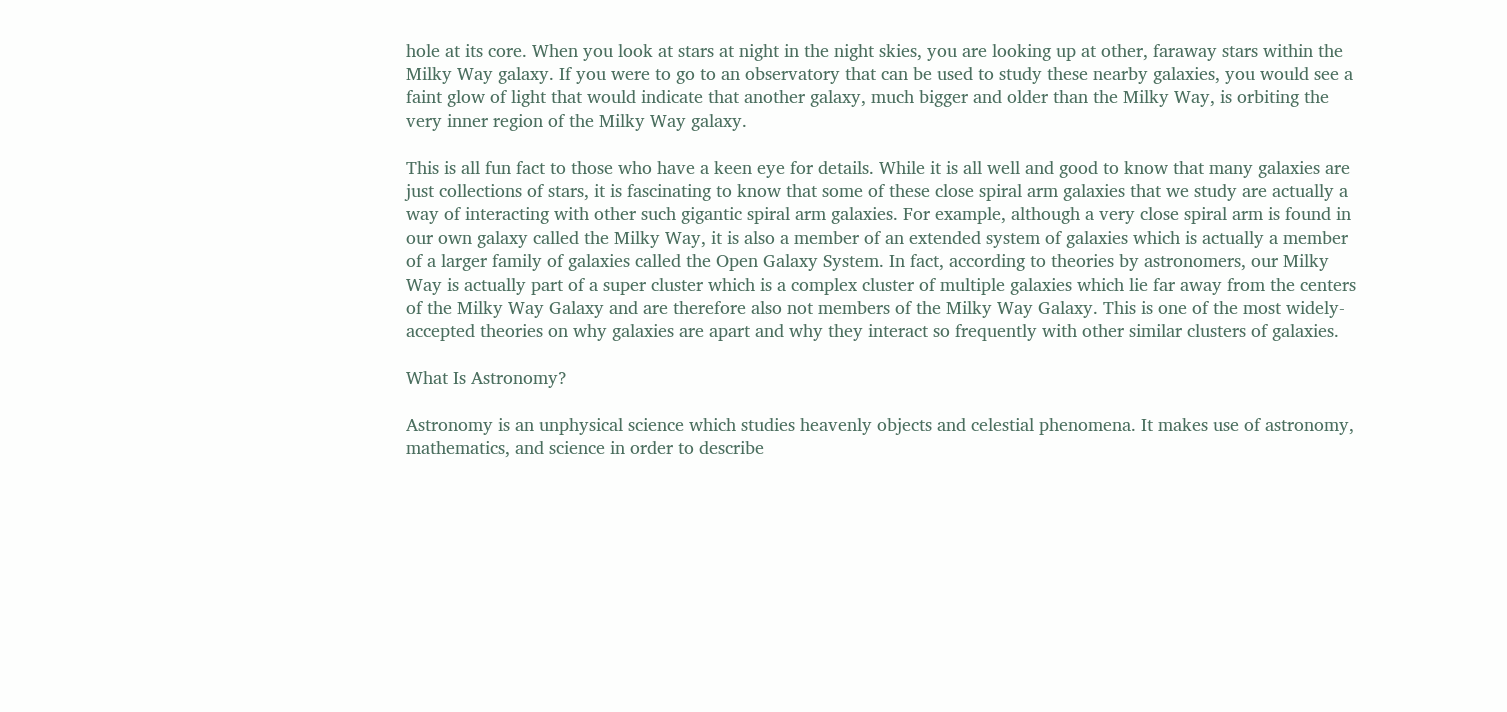hole at its core. When you look at stars at night in the night skies, you are looking up at other, faraway stars within the Milky Way galaxy. If you were to go to an observatory that can be used to study these nearby galaxies, you would see a faint glow of light that would indicate that another galaxy, much bigger and older than the Milky Way, is orbiting the very inner region of the Milky Way galaxy.

This is all fun fact to those who have a keen eye for details. While it is all well and good to know that many galaxies are just collections of stars, it is fascinating to know that some of these close spiral arm galaxies that we study are actually a way of interacting with other such gigantic spiral arm galaxies. For example, although a very close spiral arm is found in our own galaxy called the Milky Way, it is also a member of an extended system of galaxies which is actually a member of a larger family of galaxies called the Open Galaxy System. In fact, according to theories by astronomers, our Milky Way is actually part of a super cluster which is a complex cluster of multiple galaxies which lie far away from the centers of the Milky Way Galaxy and are therefore also not members of the Milky Way Galaxy. This is one of the most widely-accepted theories on why galaxies are apart and why they interact so frequently with other similar clusters of galaxies.

What Is Astronomy?

Astronomy is an unphysical science which studies heavenly objects and celestial phenomena. It makes use of astronomy, mathematics, and science in order to describe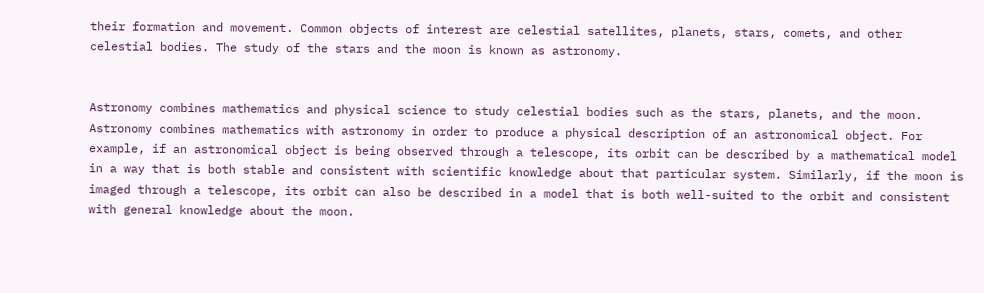their formation and movement. Common objects of interest are celestial satellites, planets, stars, comets, and other celestial bodies. The study of the stars and the moon is known as astronomy.


Astronomy combines mathematics and physical science to study celestial bodies such as the stars, planets, and the moon. Astronomy combines mathematics with astronomy in order to produce a physical description of an astronomical object. For example, if an astronomical object is being observed through a telescope, its orbit can be described by a mathematical model in a way that is both stable and consistent with scientific knowledge about that particular system. Similarly, if the moon is imaged through a telescope, its orbit can also be described in a model that is both well-suited to the orbit and consistent with general knowledge about the moon.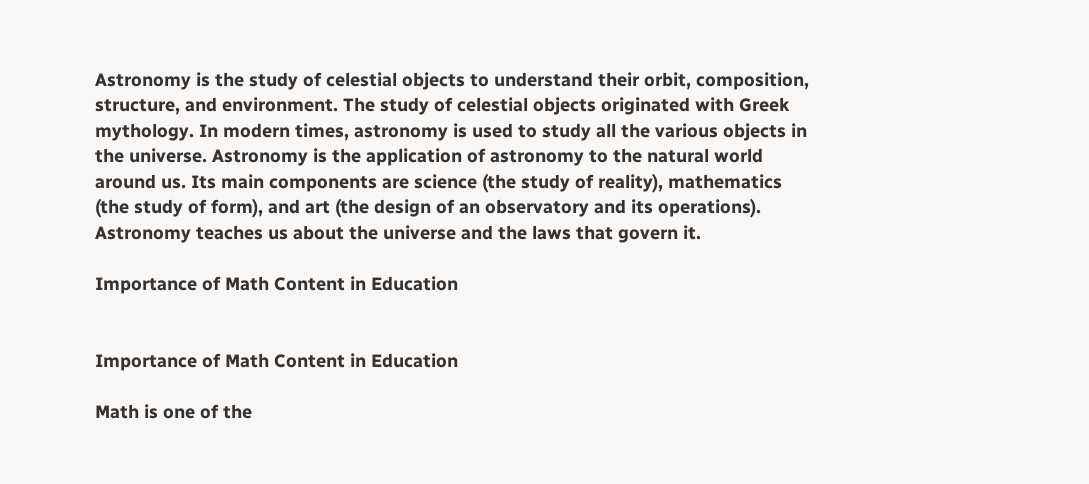Astronomy is the study of celestial objects to understand their orbit, composition, structure, and environment. The study of celestial objects originated with Greek mythology. In modern times, astronomy is used to study all the various objects in the universe. Astronomy is the application of astronomy to the natural world around us. Its main components are science (the study of reality), mathematics (the study of form), and art (the design of an observatory and its operations). Astronomy teaches us about the universe and the laws that govern it.

Importance of Math Content in Education


Importance of Math Content in Education

Math is one of the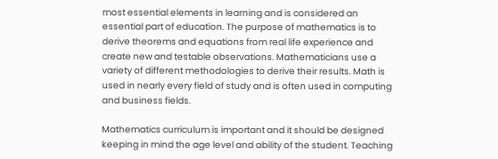most essential elements in learning and is considered an essential part of education. The purpose of mathematics is to derive theorems and equations from real life experience and create new and testable observations. Mathematicians use a variety of different methodologies to derive their results. Math is used in nearly every field of study and is often used in computing and business fields.

Mathematics curriculum is important and it should be designed keeping in mind the age level and ability of the student. Teaching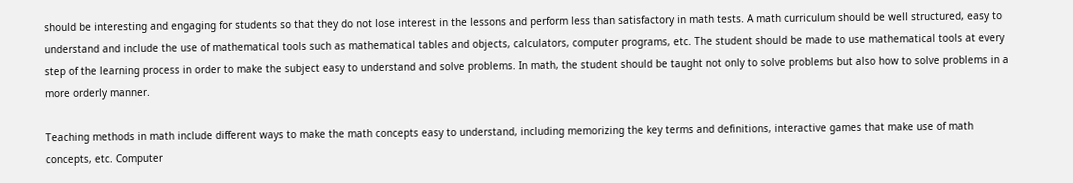should be interesting and engaging for students so that they do not lose interest in the lessons and perform less than satisfactory in math tests. A math curriculum should be well structured, easy to understand and include the use of mathematical tools such as mathematical tables and objects, calculators, computer programs, etc. The student should be made to use mathematical tools at every step of the learning process in order to make the subject easy to understand and solve problems. In math, the student should be taught not only to solve problems but also how to solve problems in a more orderly manner.

Teaching methods in math include different ways to make the math concepts easy to understand, including memorizing the key terms and definitions, interactive games that make use of math concepts, etc. Computer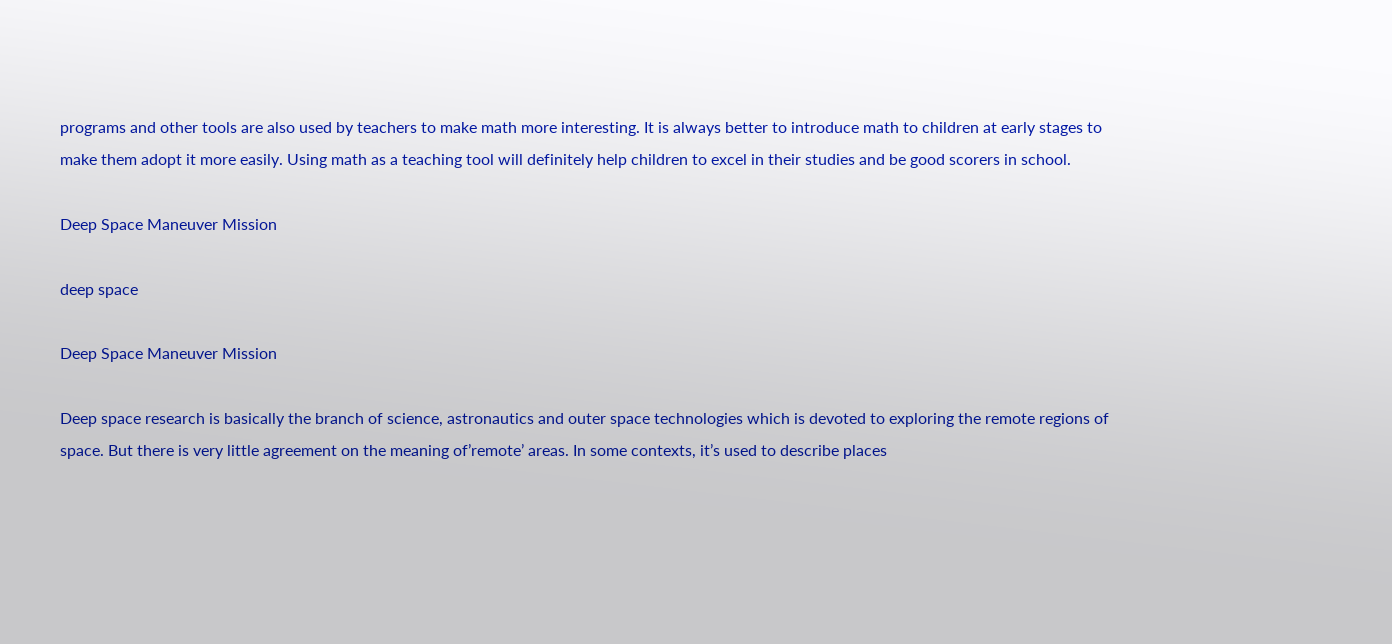programs and other tools are also used by teachers to make math more interesting. It is always better to introduce math to children at early stages to make them adopt it more easily. Using math as a teaching tool will definitely help children to excel in their studies and be good scorers in school.

Deep Space Maneuver Mission

deep space

Deep Space Maneuver Mission

Deep space research is basically the branch of science, astronautics and outer space technologies which is devoted to exploring the remote regions of space. But there is very little agreement on the meaning of’remote’ areas. In some contexts, it’s used to describe places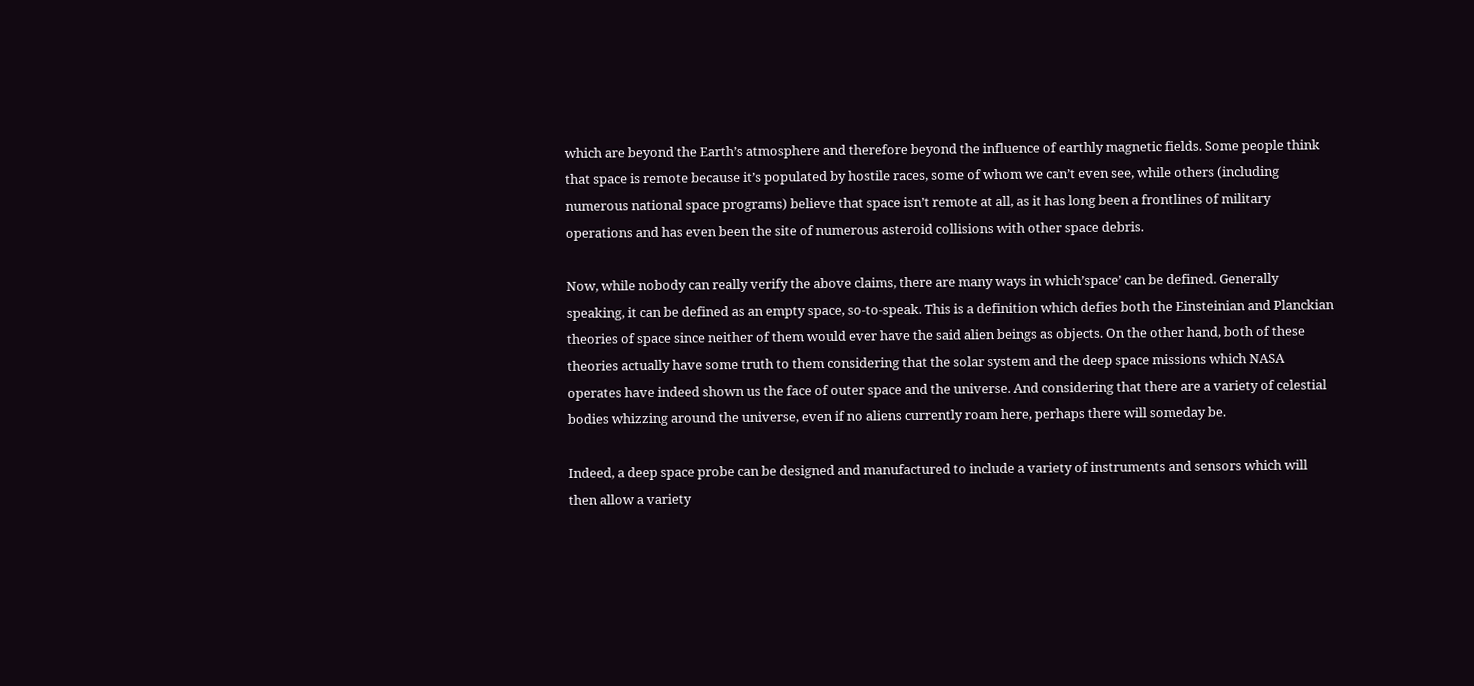which are beyond the Earth’s atmosphere and therefore beyond the influence of earthly magnetic fields. Some people think that space is remote because it’s populated by hostile races, some of whom we can’t even see, while others (including numerous national space programs) believe that space isn’t remote at all, as it has long been a frontlines of military operations and has even been the site of numerous asteroid collisions with other space debris.

Now, while nobody can really verify the above claims, there are many ways in which’space’ can be defined. Generally speaking, it can be defined as an empty space, so-to-speak. This is a definition which defies both the Einsteinian and Planckian theories of space since neither of them would ever have the said alien beings as objects. On the other hand, both of these theories actually have some truth to them considering that the solar system and the deep space missions which NASA operates have indeed shown us the face of outer space and the universe. And considering that there are a variety of celestial bodies whizzing around the universe, even if no aliens currently roam here, perhaps there will someday be.

Indeed, a deep space probe can be designed and manufactured to include a variety of instruments and sensors which will then allow a variety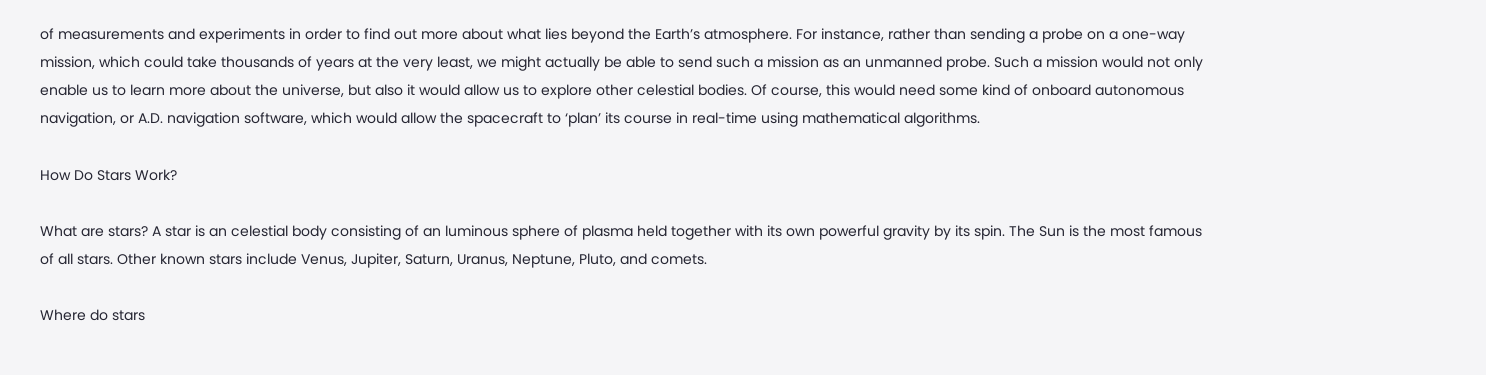of measurements and experiments in order to find out more about what lies beyond the Earth’s atmosphere. For instance, rather than sending a probe on a one-way mission, which could take thousands of years at the very least, we might actually be able to send such a mission as an unmanned probe. Such a mission would not only enable us to learn more about the universe, but also it would allow us to explore other celestial bodies. Of course, this would need some kind of onboard autonomous navigation, or A.D. navigation software, which would allow the spacecraft to ‘plan’ its course in real-time using mathematical algorithms.

How Do Stars Work?

What are stars? A star is an celestial body consisting of an luminous sphere of plasma held together with its own powerful gravity by its spin. The Sun is the most famous of all stars. Other known stars include Venus, Jupiter, Saturn, Uranus, Neptune, Pluto, and comets.

Where do stars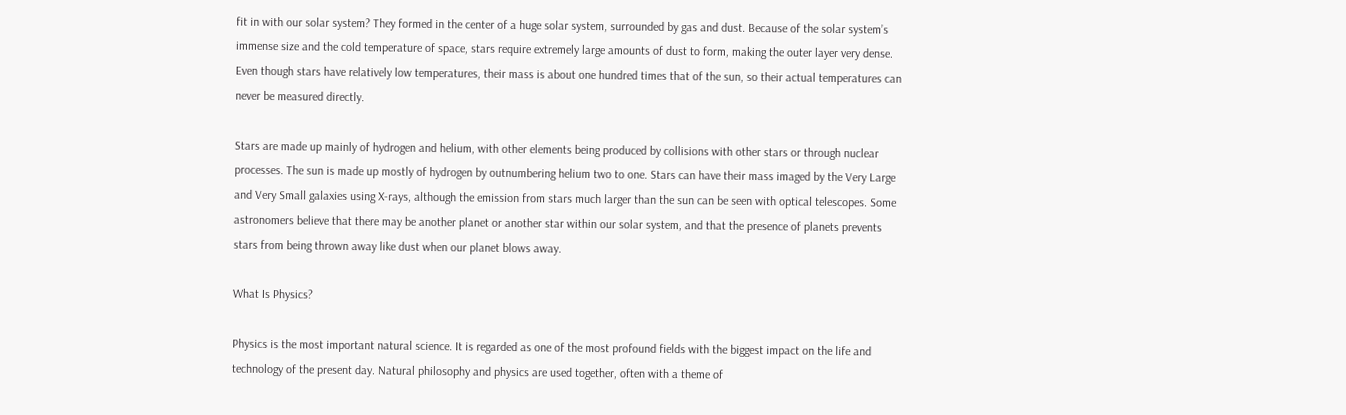fit in with our solar system? They formed in the center of a huge solar system, surrounded by gas and dust. Because of the solar system’s immense size and the cold temperature of space, stars require extremely large amounts of dust to form, making the outer layer very dense. Even though stars have relatively low temperatures, their mass is about one hundred times that of the sun, so their actual temperatures can never be measured directly.

Stars are made up mainly of hydrogen and helium, with other elements being produced by collisions with other stars or through nuclear processes. The sun is made up mostly of hydrogen by outnumbering helium two to one. Stars can have their mass imaged by the Very Large and Very Small galaxies using X-rays, although the emission from stars much larger than the sun can be seen with optical telescopes. Some astronomers believe that there may be another planet or another star within our solar system, and that the presence of planets prevents stars from being thrown away like dust when our planet blows away.

What Is Physics?

Physics is the most important natural science. It is regarded as one of the most profound fields with the biggest impact on the life and technology of the present day. Natural philosophy and physics are used together, often with a theme of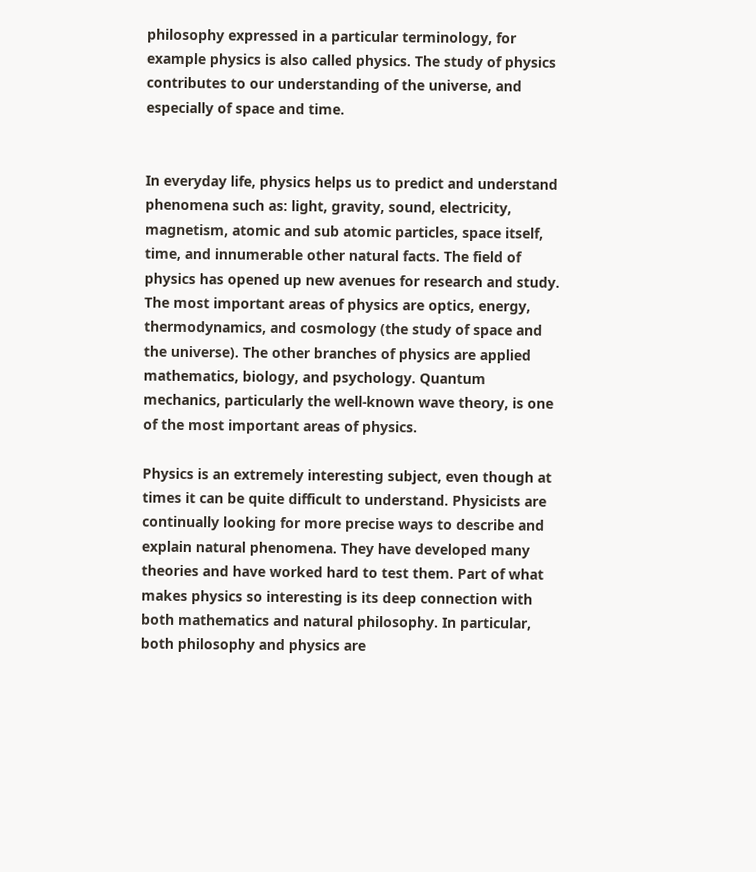philosophy expressed in a particular terminology, for example physics is also called physics. The study of physics contributes to our understanding of the universe, and especially of space and time.


In everyday life, physics helps us to predict and understand phenomena such as: light, gravity, sound, electricity, magnetism, atomic and sub atomic particles, space itself, time, and innumerable other natural facts. The field of physics has opened up new avenues for research and study. The most important areas of physics are optics, energy, thermodynamics, and cosmology (the study of space and the universe). The other branches of physics are applied mathematics, biology, and psychology. Quantum mechanics, particularly the well-known wave theory, is one of the most important areas of physics.

Physics is an extremely interesting subject, even though at times it can be quite difficult to understand. Physicists are continually looking for more precise ways to describe and explain natural phenomena. They have developed many theories and have worked hard to test them. Part of what makes physics so interesting is its deep connection with both mathematics and natural philosophy. In particular, both philosophy and physics are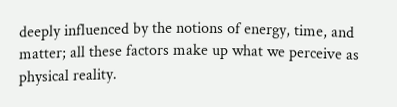deeply influenced by the notions of energy, time, and matter; all these factors make up what we perceive as physical reality.